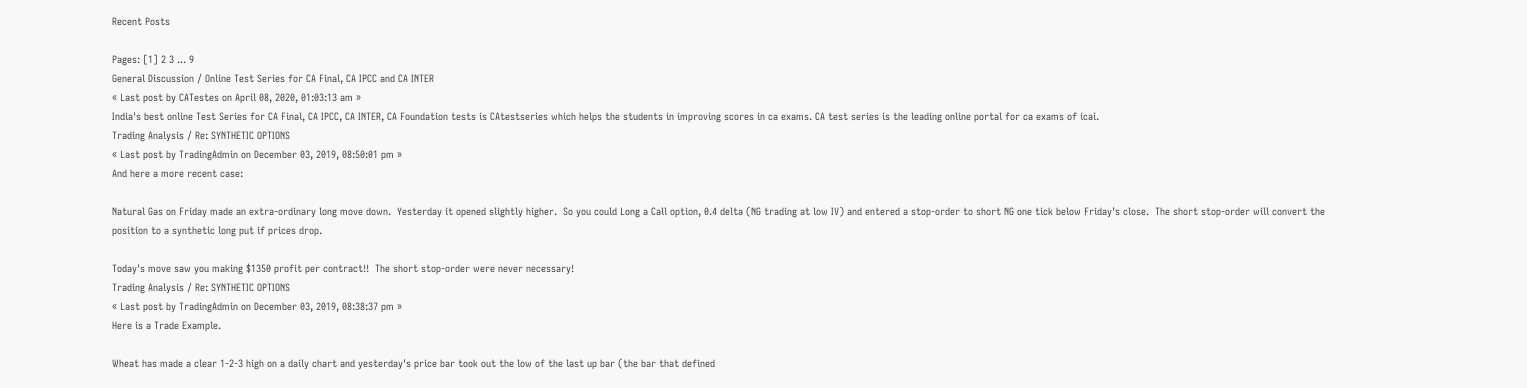Recent Posts

Pages: [1] 2 3 ... 9
General Discussion / Online Test Series for CA Final, CA IPCC and CA INTER
« Last post by CATestes on April 08, 2020, 01:03:13 am »
India's best online Test Series for CA Final, CA IPCC, CA INTER, CA Foundation tests is CAtestseries which helps the students in improving scores in ca exams. CA test series is the leading online portal for ca exams of icai.
Trading Analysis / Re: SYNTHETIC OPTIONS
« Last post by TradingAdmin on December 03, 2019, 08:50:01 pm »
And here a more recent case:

Natural Gas on Friday made an extra-ordinary long move down.  Yesterday it opened slightly higher.  So you could Long a Call option, 0.4 delta (NG trading at low IV) and entered a stop-order to short NG one tick below Friday's close.  The short stop-order will convert the position to a synthetic long put if prices drop.

Today's move saw you making $1350 profit per contract!!  The short stop-order were never necessary!
Trading Analysis / Re: SYNTHETIC OPTIONS
« Last post by TradingAdmin on December 03, 2019, 08:38:37 pm »
Here is a Trade Example.

Wheat has made a clear 1-2-3 high on a daily chart and yesterday's price bar took out the low of the last up bar (the bar that defined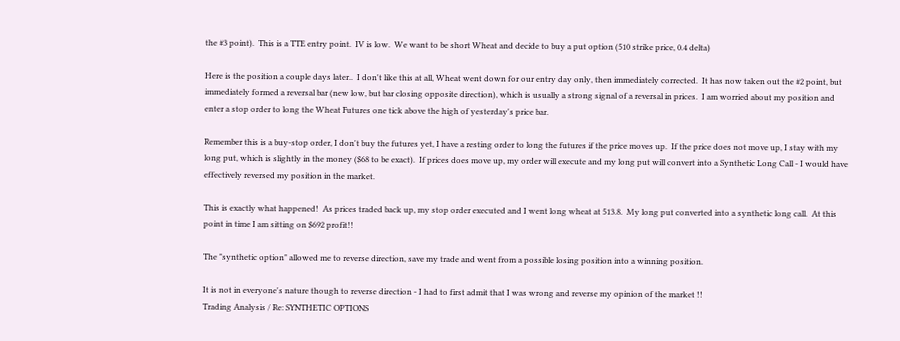the #3 point).  This is a TTE entry point.  IV is low.  We want to be short Wheat and decide to buy a put option (510 strike price, 0.4 delta)

Here is the position a couple days later..  I don't like this at all, Wheat went down for our entry day only, then immediately corrected.  It has now taken out the #2 point, but immediately formed a reversal bar (new low, but bar closing opposite direction), which is usually a strong signal of a reversal in prices.  I am worried about my position and enter a stop order to long the Wheat Futures one tick above the high of yesterday's price bar.

Remember this is a buy-stop order, I don't buy the futures yet, I have a resting order to long the futures if the price moves up.  If the price does not move up, I stay with my long put, which is slightly in the money ($68 to be exact).  If prices does move up, my order will execute and my long put will convert into a Synthetic Long Call - I would have effectively reversed my position in the market.

This is exactly what happened!  As prices traded back up, my stop order executed and I went long wheat at 513.8.  My long put converted into a synthetic long call.  At this point in time I am sitting on $692 profit!!

The "synthetic option" allowed me to reverse direction, save my trade and went from a possible losing position into a winning position.

It is not in everyone's nature though to reverse direction - I had to first admit that I was wrong and reverse my opinion of the market !!
Trading Analysis / Re: SYNTHETIC OPTIONS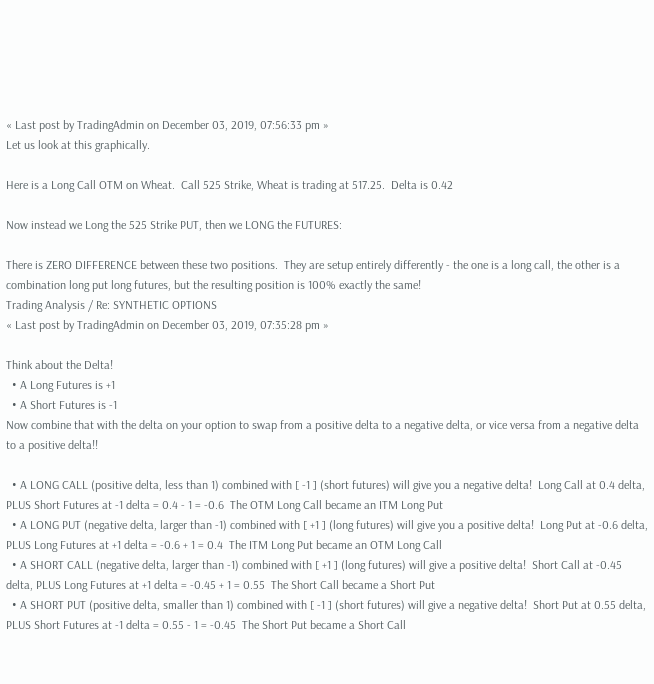« Last post by TradingAdmin on December 03, 2019, 07:56:33 pm »
Let us look at this graphically.

Here is a Long Call OTM on Wheat.  Call 525 Strike, Wheat is trading at 517.25.  Delta is 0.42

Now instead we Long the 525 Strike PUT, then we LONG the FUTURES:

There is ZERO DIFFERENCE between these two positions.  They are setup entirely differently - the one is a long call, the other is a combination long put long futures, but the resulting position is 100% exactly the same!
Trading Analysis / Re: SYNTHETIC OPTIONS
« Last post by TradingAdmin on December 03, 2019, 07:35:28 pm »

Think about the Delta!
  • A Long Futures is +1
  • A Short Futures is -1
Now combine that with the delta on your option to swap from a positive delta to a negative delta, or vice versa from a negative delta to a positive delta!!

  • A LONG CALL (positive delta, less than 1) combined with [ -1 ] (short futures) will give you a negative delta!  Long Call at 0.4 delta, PLUS Short Futures at -1 delta = 0.4 - 1 = -0.6  The OTM Long Call became an ITM Long Put
  • A LONG PUT (negative delta, larger than -1) combined with [ +1 ] (long futures) will give you a positive delta!  Long Put at -0.6 delta, PLUS Long Futures at +1 delta = -0.6 + 1 = 0.4  The ITM Long Put became an OTM Long Call
  • A SHORT CALL (negative delta, larger than -1) combined with [ +1 ] (long futures) will give a positive delta!  Short Call at -0.45 delta, PLUS Long Futures at +1 delta = -0.45 + 1 = 0.55  The Short Call became a Short Put
  • A SHORT PUT (positive delta, smaller than 1) combined with [ -1 ] (short futures) will give a negative delta!  Short Put at 0.55 delta, PLUS Short Futures at -1 delta = 0.55 - 1 = -0.45  The Short Put became a Short Call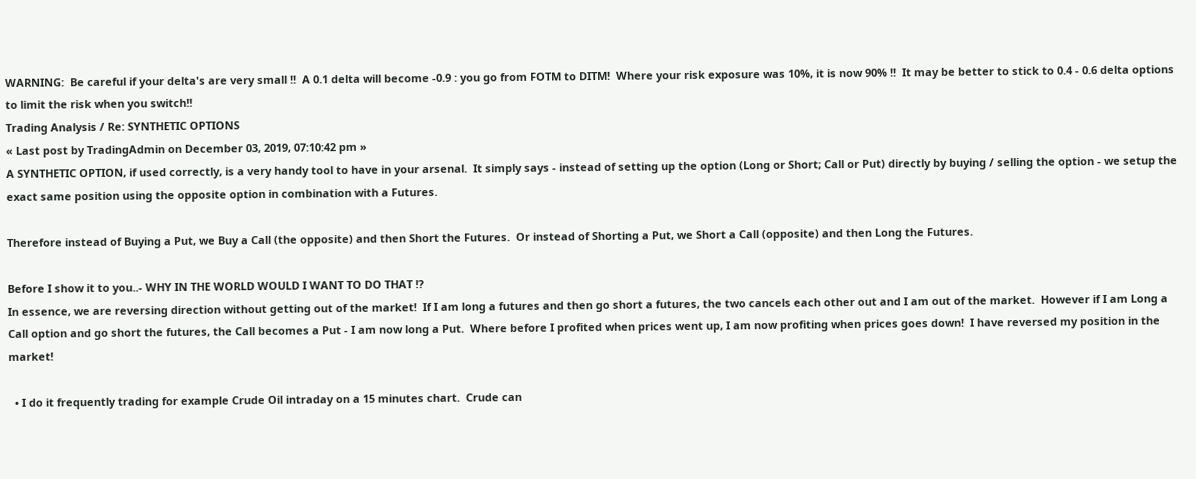WARNING:  Be careful if your delta's are very small !!  A 0.1 delta will become -0.9 : you go from FOTM to DITM!  Where your risk exposure was 10%, it is now 90% !!  It may be better to stick to 0.4 - 0.6 delta options to limit the risk when you switch!!
Trading Analysis / Re: SYNTHETIC OPTIONS
« Last post by TradingAdmin on December 03, 2019, 07:10:42 pm »
A SYNTHETIC OPTION, if used correctly, is a very handy tool to have in your arsenal.  It simply says - instead of setting up the option (Long or Short; Call or Put) directly by buying / selling the option - we setup the exact same position using the opposite option in combination with a Futures.

Therefore instead of Buying a Put, we Buy a Call (the opposite) and then Short the Futures.  Or instead of Shorting a Put, we Short a Call (opposite) and then Long the Futures.

Before I show it to you..- WHY IN THE WORLD WOULD I WANT TO DO THAT !?
In essence, we are reversing direction without getting out of the market!  If I am long a futures and then go short a futures, the two cancels each other out and I am out of the market.  However if I am Long a Call option and go short the futures, the Call becomes a Put - I am now long a Put.  Where before I profited when prices went up, I am now profiting when prices goes down!  I have reversed my position in the market!

  • I do it frequently trading for example Crude Oil intraday on a 15 minutes chart.  Crude can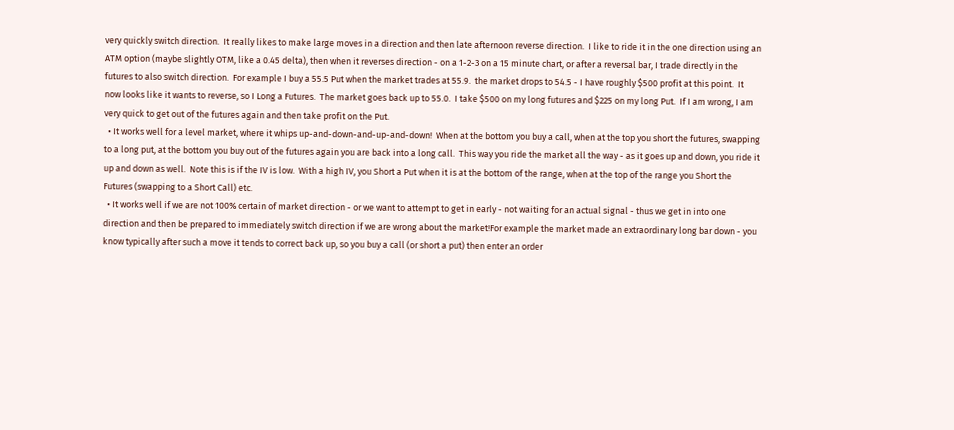very quickly switch direction.  It really likes to make large moves in a direction and then late afternoon reverse direction.  I like to ride it in the one direction using an ATM option (maybe slightly OTM, like a 0.45 delta), then when it reverses direction - on a 1-2-3 on a 15 minute chart, or after a reversal bar, I trade directly in the futures to also switch direction.  For example I buy a 55.5 Put when the market trades at 55.9.  the market drops to 54.5 - I have roughly $500 profit at this point.  It now looks like it wants to reverse, so I Long a Futures.  The market goes back up to 55.0.  I take $500 on my long futures and $225 on my long Put.  If I am wrong, I am very quick to get out of the futures again and then take profit on the Put.
  • It works well for a level market, where it whips up-and-down-and-up-and-down!  When at the bottom you buy a call, when at the top you short the futures, swapping to a long put, at the bottom you buy out of the futures again you are back into a long call.  This way you ride the market all the way - as it goes up and down, you ride it up and down as well.  Note this is if the IV is low.  With a high IV, you Short a Put when it is at the bottom of the range, when at the top of the range you Short the Futures (swapping to a Short Call) etc.
  • It works well if we are not 100% certain of market direction - or we want to attempt to get in early - not waiting for an actual signal - thus we get in into one direction and then be prepared to immediately switch direction if we are wrong about the market!For example the market made an extraordinary long bar down - you know typically after such a move it tends to correct back up, so you buy a call (or short a put) then enter an order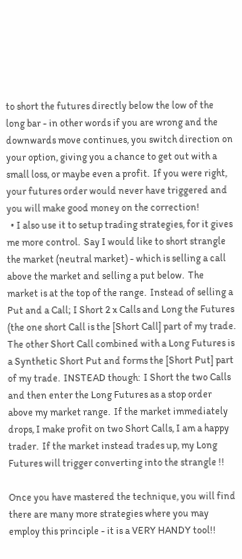to short the futures directly below the low of the long bar - in other words if you are wrong and the downwards move continues, you switch direction on your option, giving you a chance to get out with a small loss, or maybe even a profit.  If you were right, your futures order would never have triggered and you will make good money on the correction!
  • I also use it to setup trading strategies, for it gives me more control.  Say I would like to short strangle the market (neutral market) - which is selling a call above the market and selling a put below.  The market is at the top of the range.  Instead of selling a Put and a Call; I Short 2 x Calls and Long the Futures (the one short Call is the [Short Call] part of my trade.  The other Short Call combined with a Long Futures is a Synthetic Short Put and forms the [Short Put] part of my trade.  INSTEAD though:  I Short the two Calls and then enter the Long Futures as a stop order above my market range.  If the market immediately drops, I make profit on two Short Calls, I am a happy trader.  If the market instead trades up, my Long Futures will trigger converting into the strangle !!

Once you have mastered the technique, you will find there are many more strategies where you may employ this principle - it is a VERY HANDY tool!!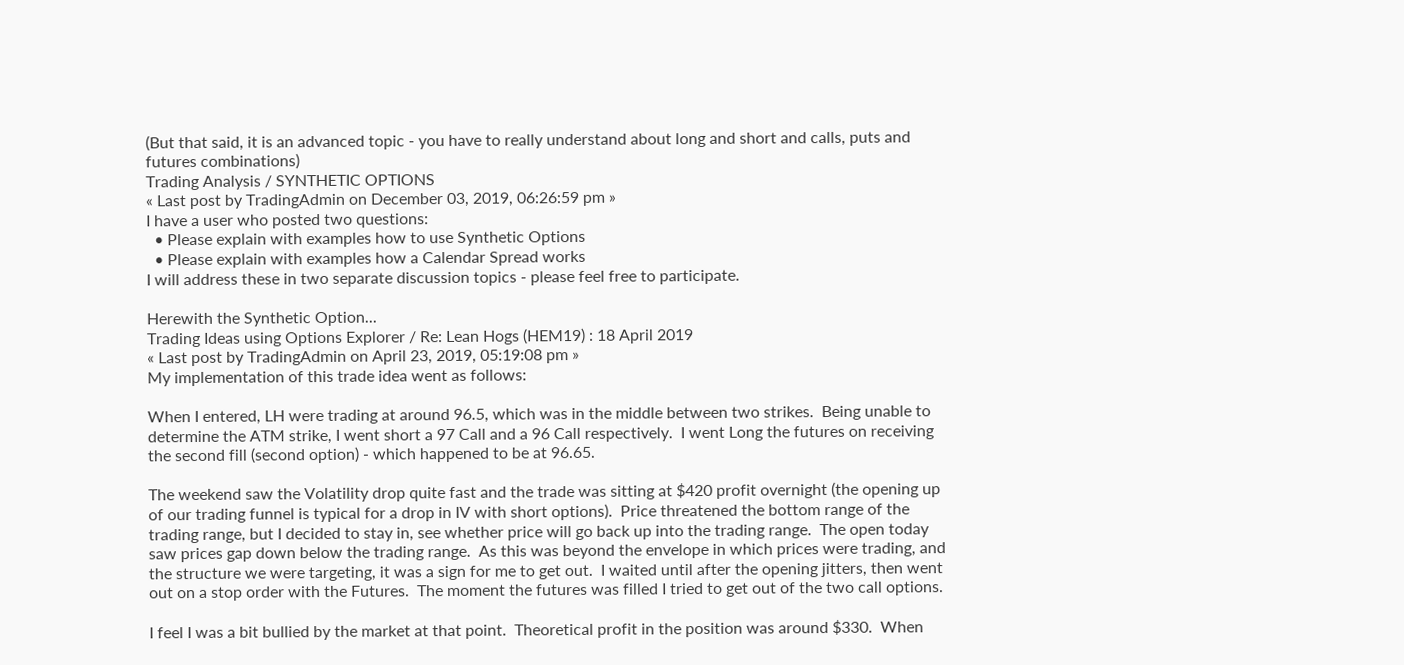(But that said, it is an advanced topic - you have to really understand about long and short and calls, puts and futures combinations)
Trading Analysis / SYNTHETIC OPTIONS
« Last post by TradingAdmin on December 03, 2019, 06:26:59 pm »
I have a user who posted two questions:
  • Please explain with examples how to use Synthetic Options
  • Please explain with examples how a Calendar Spread works
I will address these in two separate discussion topics - please feel free to participate.

Herewith the Synthetic Option...
Trading Ideas using Options Explorer / Re: Lean Hogs (HEM19) : 18 April 2019
« Last post by TradingAdmin on April 23, 2019, 05:19:08 pm »
My implementation of this trade idea went as follows:

When I entered, LH were trading at around 96.5, which was in the middle between two strikes.  Being unable to determine the ATM strike, I went short a 97 Call and a 96 Call respectively.  I went Long the futures on receiving the second fill (second option) - which happened to be at 96.65.

The weekend saw the Volatility drop quite fast and the trade was sitting at $420 profit overnight (the opening up of our trading funnel is typical for a drop in IV with short options).  Price threatened the bottom range of the trading range, but I decided to stay in, see whether price will go back up into the trading range.  The open today saw prices gap down below the trading range.  As this was beyond the envelope in which prices were trading, and the structure we were targeting, it was a sign for me to get out.  I waited until after the opening jitters, then went out on a stop order with the Futures.  The moment the futures was filled I tried to get out of the two call options.

I feel I was a bit bullied by the market at that point.  Theoretical profit in the position was around $330.  When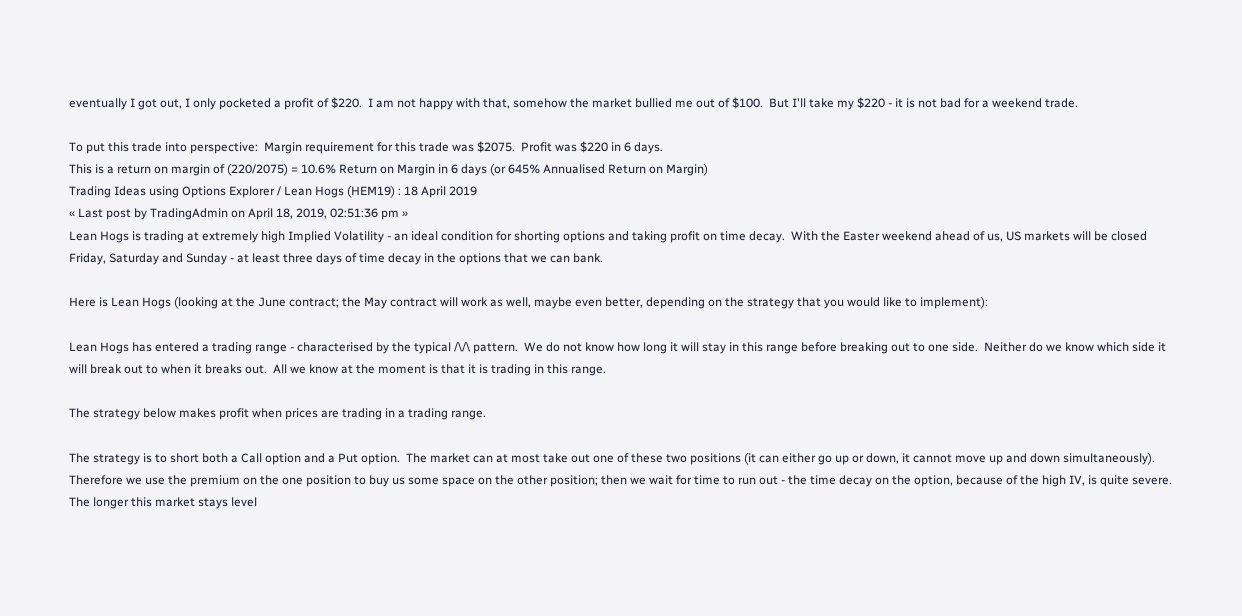eventually I got out, I only pocketed a profit of $220.  I am not happy with that, somehow the market bullied me out of $100.  But I'll take my $220 - it is not bad for a weekend trade.

To put this trade into perspective:  Margin requirement for this trade was $2075.  Profit was $220 in 6 days.
This is a return on margin of (220/2075) = 10.6% Return on Margin in 6 days (or 645% Annualised Return on Margin)
Trading Ideas using Options Explorer / Lean Hogs (HEM19) : 18 April 2019
« Last post by TradingAdmin on April 18, 2019, 02:51:36 pm »
Lean Hogs is trading at extremely high Implied Volatility - an ideal condition for shorting options and taking profit on time decay.  With the Easter weekend ahead of us, US markets will be closed Friday, Saturday and Sunday - at least three days of time decay in the options that we can bank.

Here is Lean Hogs (looking at the June contract; the May contract will work as well, maybe even better, depending on the strategy that you would like to implement):

Lean Hogs has entered a trading range - characterised by the typical /\/\ pattern.  We do not know how long it will stay in this range before breaking out to one side.  Neither do we know which side it will break out to when it breaks out.  All we know at the moment is that it is trading in this range.

The strategy below makes profit when prices are trading in a trading range.

The strategy is to short both a Call option and a Put option.  The market can at most take out one of these two positions (it can either go up or down, it cannot move up and down simultaneously).  Therefore we use the premium on the one position to buy us some space on the other position; then we wait for time to run out - the time decay on the option, because of the high IV, is quite severe.  The longer this market stays level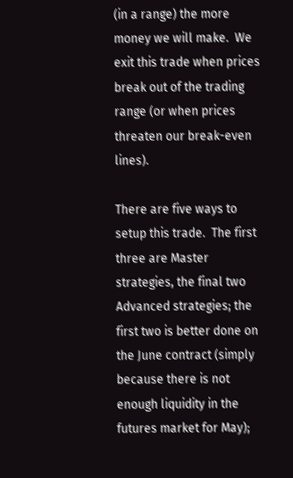(in a range) the more money we will make.  We exit this trade when prices break out of the trading range (or when prices threaten our break-even lines).

There are five ways to setup this trade.  The first three are Master strategies, the final two Advanced strategies; the first two is better done on the June contract (simply because there is not enough liquidity in the futures market for May);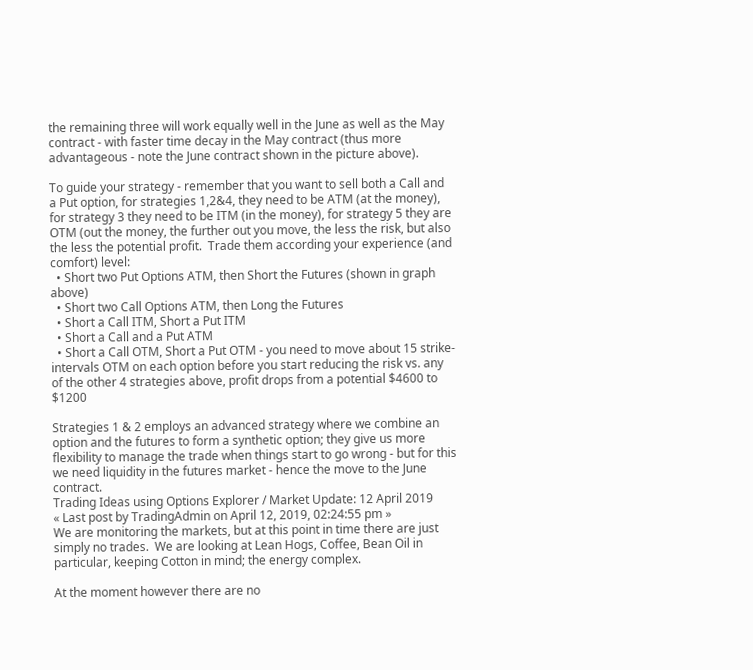the remaining three will work equally well in the June as well as the May contract - with faster time decay in the May contract (thus more advantageous - note the June contract shown in the picture above).

To guide your strategy - remember that you want to sell both a Call and a Put option, for strategies 1,2&4, they need to be ATM (at the money), for strategy 3 they need to be ITM (in the money), for strategy 5 they are OTM (out the money, the further out you move, the less the risk, but also the less the potential profit.  Trade them according your experience (and comfort) level:
  • Short two Put Options ATM, then Short the Futures (shown in graph above)
  • Short two Call Options ATM, then Long the Futures
  • Short a Call ITM, Short a Put ITM
  • Short a Call and a Put ATM
  • Short a Call OTM, Short a Put OTM - you need to move about 15 strike-intervals OTM on each option before you start reducing the risk vs. any of the other 4 strategies above, profit drops from a potential $4600 to $1200

Strategies 1 & 2 employs an advanced strategy where we combine an option and the futures to form a synthetic option; they give us more flexibility to manage the trade when things start to go wrong - but for this we need liquidity in the futures market - hence the move to the June contract.
Trading Ideas using Options Explorer / Market Update: 12 April 2019
« Last post by TradingAdmin on April 12, 2019, 02:24:55 pm »
We are monitoring the markets, but at this point in time there are just simply no trades.  We are looking at Lean Hogs, Coffee, Bean Oil in particular, keeping Cotton in mind; the energy complex.

At the moment however there are no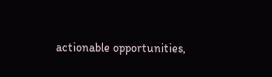actionable opportunities,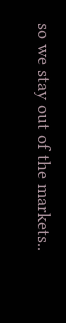so we stay out of the markets..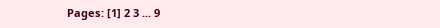Pages: [1] 2 3 ... 9